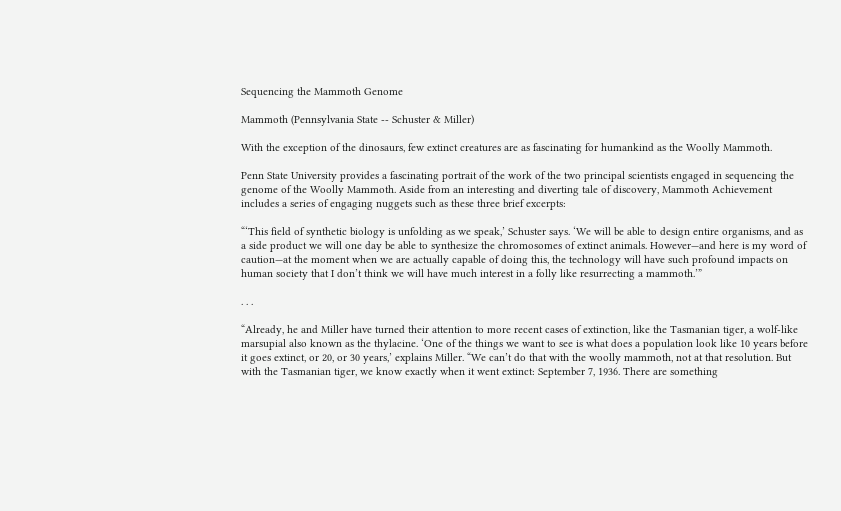Sequencing the Mammoth Genome

Mammoth (Pennsylvania State -- Schuster & Miller)

With the exception of the dinosaurs, few extinct creatures are as fascinating for humankind as the Woolly Mammoth.

Penn State University provides a fascinating portrait of the work of the two principal scientists engaged in sequencing the genome of the Woolly Mammoth. Aside from an interesting and diverting tale of discovery, Mammoth Achievement includes a series of engaging nuggets such as these three brief excerpts:

“‘This field of synthetic biology is unfolding as we speak,’ Schuster says. ‘We will be able to design entire organisms, and as a side product we will one day be able to synthesize the chromosomes of extinct animals. However—and here is my word of caution—at the moment when we are actually capable of doing this, the technology will have such profound impacts on human society that I don’t think we will have much interest in a folly like resurrecting a mammoth.’”

. . .

“Already, he and Miller have turned their attention to more recent cases of extinction, like the Tasmanian tiger, a wolf-like marsupial also known as the thylacine. ‘One of the things we want to see is what does a population look like 10 years before it goes extinct, or 20, or 30 years,’ explains Miller. “We can’t do that with the woolly mammoth, not at that resolution. But with the Tasmanian tiger, we know exactly when it went extinct: September 7, 1936. There are something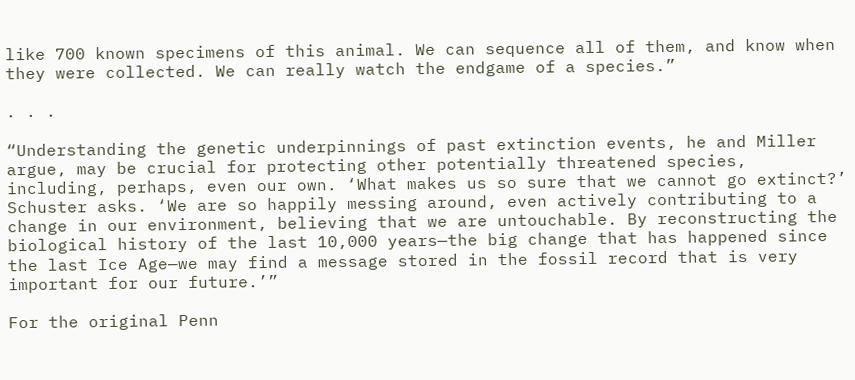like 700 known specimens of this animal. We can sequence all of them, and know when they were collected. We can really watch the endgame of a species.”

. . .

“Understanding the genetic underpinnings of past extinction events, he and Miller argue, may be crucial for protecting other potentially threatened species, including, perhaps, even our own. ‘What makes us so sure that we cannot go extinct?’ Schuster asks. ‘We are so happily messing around, even actively contributing to a change in our environment, believing that we are untouchable. By reconstructing the biological history of the last 10,000 years—the big change that has happened since the last Ice Age—we may find a message stored in the fossil record that is very important for our future.’”

For the original Penn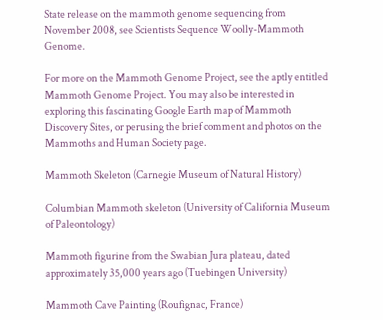State release on the mammoth genome sequencing from November 2008, see Scientists Sequence Woolly-Mammoth Genome.

For more on the Mammoth Genome Project, see the aptly entitled Mammoth Genome Project. You may also be interested in exploring this fascinating Google Earth map of Mammoth Discovery Sites, or perusing the brief comment and photos on the Mammoths and Human Society page.

Mammoth Skeleton (Carnegie Museum of Natural History)

Columbian Mammoth skeleton (University of California Museum of Paleontology)

Mammoth figurine from the Swabian Jura plateau, dated approximately 35,000 years ago (Tuebingen University)

Mammoth Cave Painting (Roufignac, France)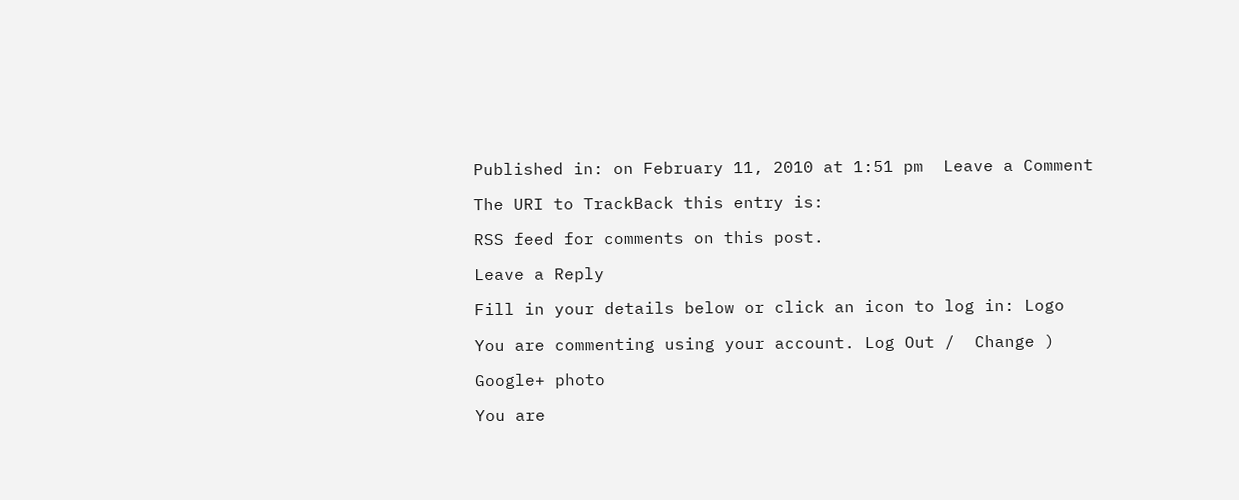Published in: on February 11, 2010 at 1:51 pm  Leave a Comment

The URI to TrackBack this entry is:

RSS feed for comments on this post.

Leave a Reply

Fill in your details below or click an icon to log in: Logo

You are commenting using your account. Log Out /  Change )

Google+ photo

You are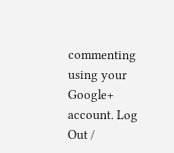commenting using your Google+ account. Log Out /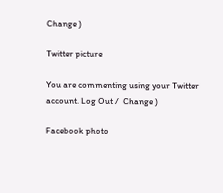Change )

Twitter picture

You are commenting using your Twitter account. Log Out /  Change )

Facebook photo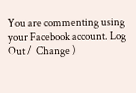You are commenting using your Facebook account. Log Out /  Change )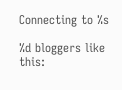Connecting to %s

%d bloggers like this: